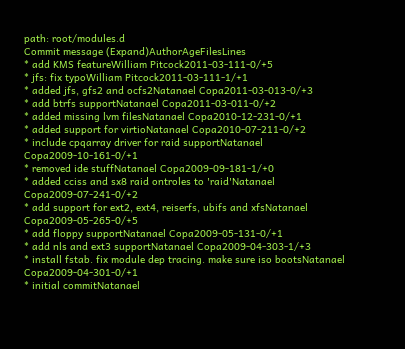path: root/modules.d
Commit message (Expand)AuthorAgeFilesLines
* add KMS featureWilliam Pitcock2011-03-111-0/+5
* jfs: fix typoWilliam Pitcock2011-03-111-1/+1
* added jfs, gfs2 and ocfs2Natanael Copa2011-03-013-0/+3
* add btrfs supportNatanael Copa2011-03-011-0/+2
* added missing lvm filesNatanael Copa2010-12-231-0/+1
* added support for virtioNatanael Copa2010-07-211-0/+2
* include cpqarray driver for raid supportNatanael Copa2009-10-161-0/+1
* removed ide stuffNatanael Copa2009-09-181-1/+0
* added cciss and sx8 raid ontroles to 'raid'Natanael Copa2009-07-241-0/+2
* add support for ext2, ext4, reiserfs, ubifs and xfsNatanael Copa2009-05-265-0/+5
* add floppy supportNatanael Copa2009-05-131-0/+1
* add nls and ext3 supportNatanael Copa2009-04-303-1/+3
* install fstab. fix module dep tracing. make sure iso bootsNatanael Copa2009-04-301-0/+1
* initial commitNatanael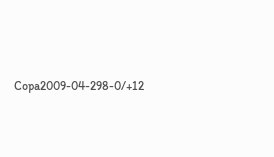Copa2009-04-298-0/+12